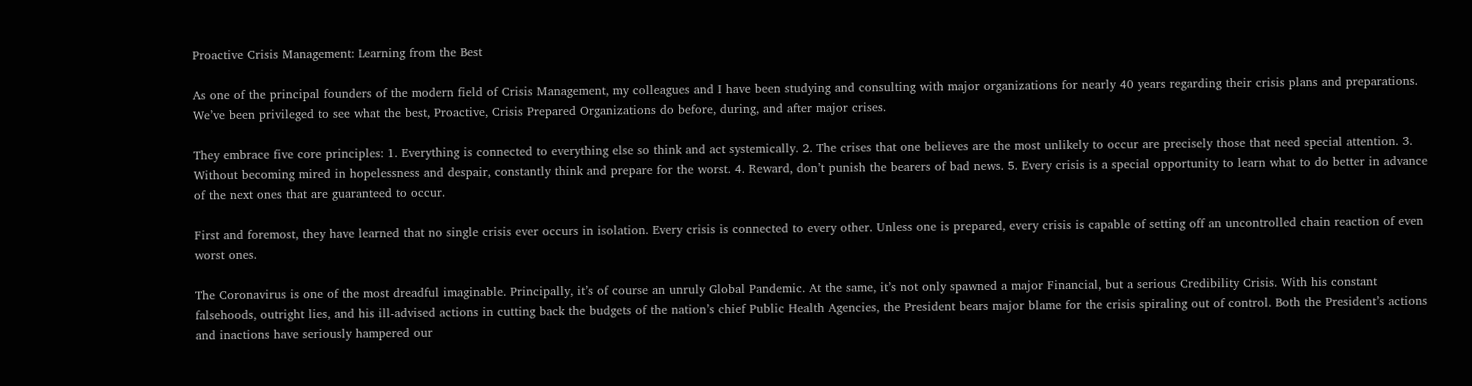Proactive Crisis Management: Learning from the Best

As one of the principal founders of the modern field of Crisis Management, my colleagues and I have been studying and consulting with major organizations for nearly 40 years regarding their crisis plans and preparations. We’ve been privileged to see what the best, Proactive, Crisis Prepared Organizations do before, during, and after major crises.

They embrace five core principles: 1. Everything is connected to everything else so think and act systemically. 2. The crises that one believes are the most unlikely to occur are precisely those that need special attention. 3. Without becoming mired in hopelessness and despair, constantly think and prepare for the worst. 4. Reward, don’t punish the bearers of bad news. 5. Every crisis is a special opportunity to learn what to do better in advance of the next ones that are guaranteed to occur.

First and foremost, they have learned that no single crisis ever occurs in isolation. Every crisis is connected to every other. Unless one is prepared, every crisis is capable of setting off an uncontrolled chain reaction of even worst ones.

The Coronavirus is one of the most dreadful imaginable. Principally, it’s of course an unruly Global Pandemic. At the same, it’s not only spawned a major Financial, but a serious Credibility Crisis. With his constant falsehoods, outright lies, and his ill-advised actions in cutting back the budgets of the nation’s chief Public Health Agencies, the President bears major blame for the crisis spiraling out of control. Both the President’s actions and inactions have seriously hampered our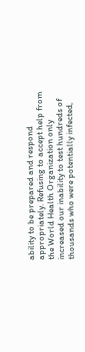ability to be prepared and respond appropriately. Refusing to accept help from the World Health Organization only increased our inability to test hundreds of thousands who were potentially infected,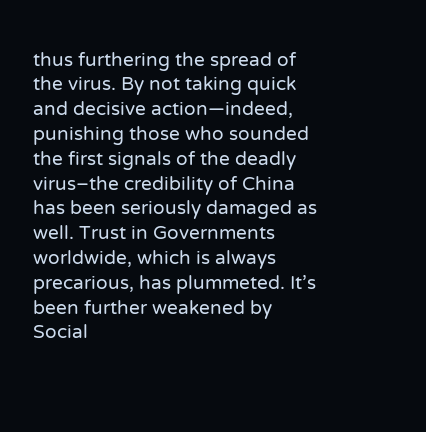thus furthering the spread of the virus. By not taking quick and decisive action—indeed, punishing those who sounded the first signals of the deadly virus–the credibility of China has been seriously damaged as well. Trust in Governments worldwide, which is always precarious, has plummeted. It’s been further weakened by Social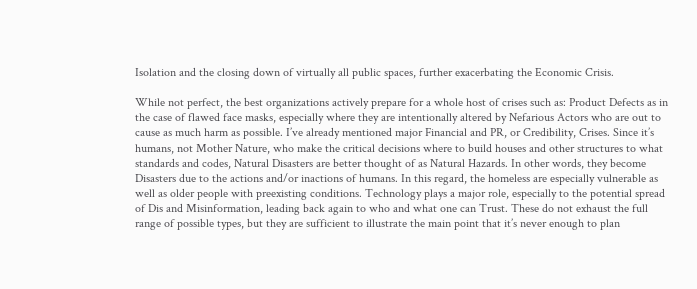Isolation and the closing down of virtually all public spaces, further exacerbating the Economic Crisis.

While not perfect, the best organizations actively prepare for a whole host of crises such as: Product Defects as in the case of flawed face masks, especially where they are intentionally altered by Nefarious Actors who are out to cause as much harm as possible. I’ve already mentioned major Financial and PR, or Credibility, Crises. Since it’s humans, not Mother Nature, who make the critical decisions where to build houses and other structures to what standards and codes, Natural Disasters are better thought of as Natural Hazards. In other words, they become Disasters due to the actions and/or inactions of humans. In this regard, the homeless are especially vulnerable as well as older people with preexisting conditions. Technology plays a major role, especially to the potential spread of Dis and Misinformation, leading back again to who and what one can Trust. These do not exhaust the full range of possible types, but they are sufficient to illustrate the main point that it’s never enough to plan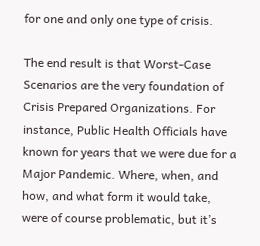for one and only one type of crisis.

The end result is that Worst-Case Scenarios are the very foundation of Crisis Prepared Organizations. For instance, Public Health Officials have known for years that we were due for a Major Pandemic. Where, when, and how, and what form it would take, were of course problematic, but it’s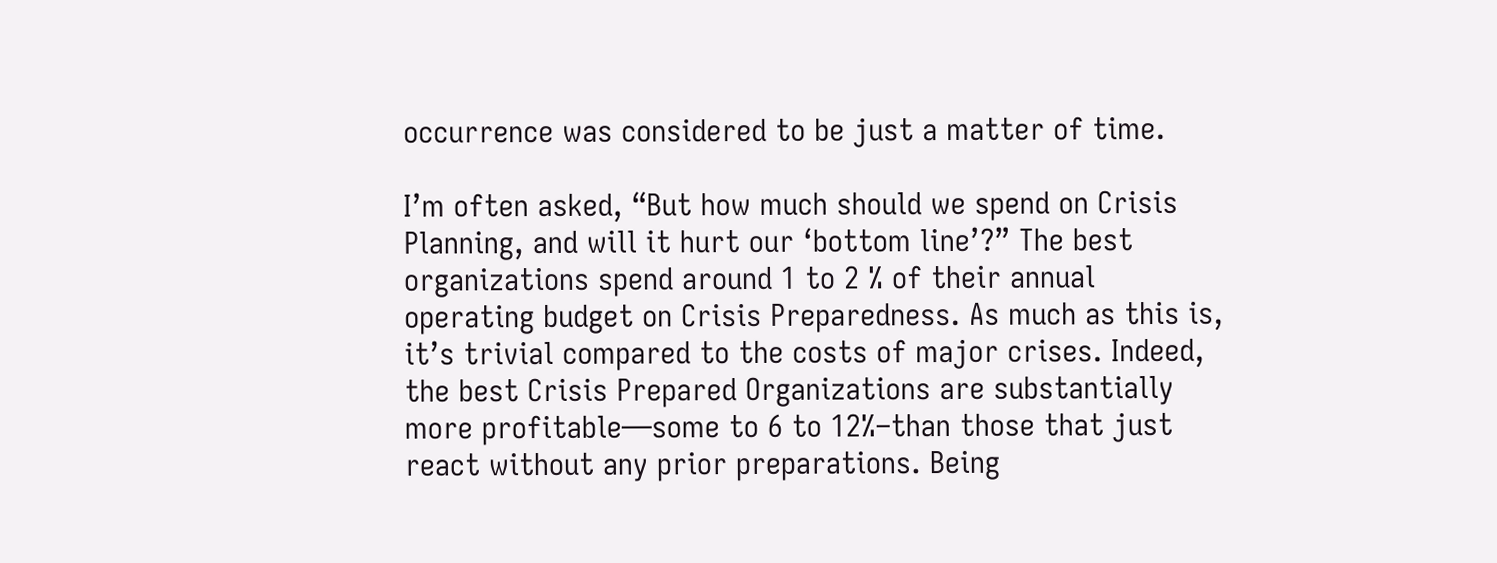occurrence was considered to be just a matter of time.

I’m often asked, “But how much should we spend on Crisis Planning, and will it hurt our ‘bottom line’?” The best organizations spend around 1 to 2 % of their annual operating budget on Crisis Preparedness. As much as this is, it’s trivial compared to the costs of major crises. Indeed, the best Crisis Prepared Organizations are substantially more profitable—some to 6 to 12%–than those that just react without any prior preparations. Being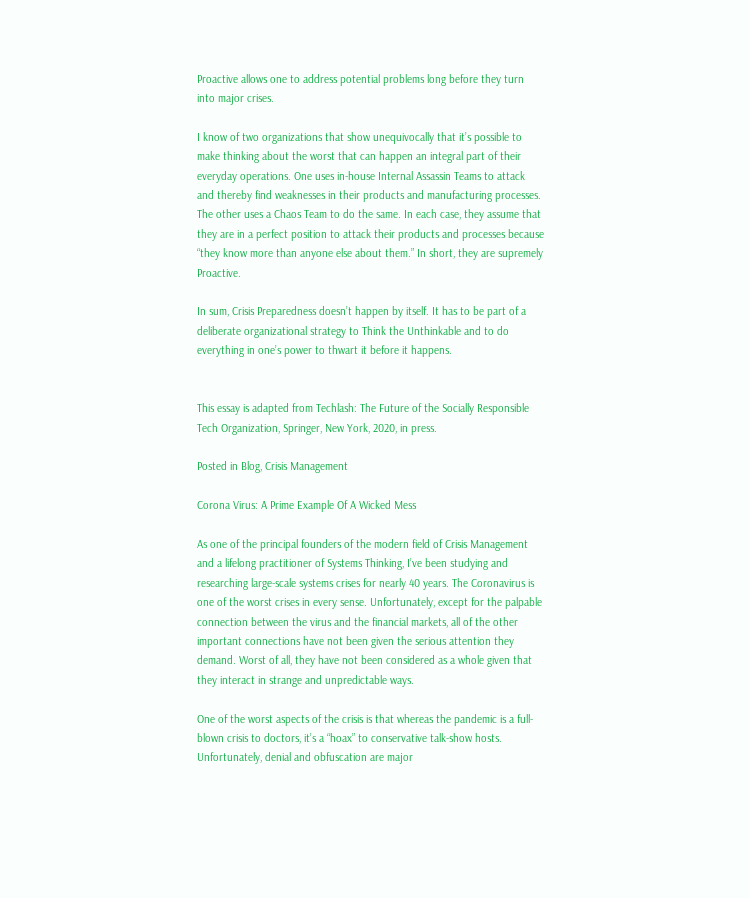Proactive allows one to address potential problems long before they turn into major crises.

I know of two organizations that show unequivocally that it’s possible to make thinking about the worst that can happen an integral part of their everyday operations. One uses in-house Internal Assassin Teams to attack and thereby find weaknesses in their products and manufacturing processes. The other uses a Chaos Team to do the same. In each case, they assume that they are in a perfect position to attack their products and processes because “they know more than anyone else about them.” In short, they are supremely Proactive.

In sum, Crisis Preparedness doesn’t happen by itself. It has to be part of a deliberate organizational strategy to Think the Unthinkable and to do everything in one’s power to thwart it before it happens.


This essay is adapted from Techlash: The Future of the Socially Responsible Tech Organization, Springer, New York, 2020, in press.

Posted in Blog, Crisis Management

Corona Virus: A Prime Example Of A Wicked Mess

As one of the principal founders of the modern field of Crisis Management and a lifelong practitioner of Systems Thinking, I’ve been studying and researching large-scale systems crises for nearly 40 years. The Coronavirus is one of the worst crises in every sense. Unfortunately, except for the palpable connection between the virus and the financial markets, all of the other important connections have not been given the serious attention they demand. Worst of all, they have not been considered as a whole given that they interact in strange and unpredictable ways.

One of the worst aspects of the crisis is that whereas the pandemic is a full-blown crisis to doctors, it’s a “hoax” to conservative talk-show hosts. Unfortunately, denial and obfuscation are major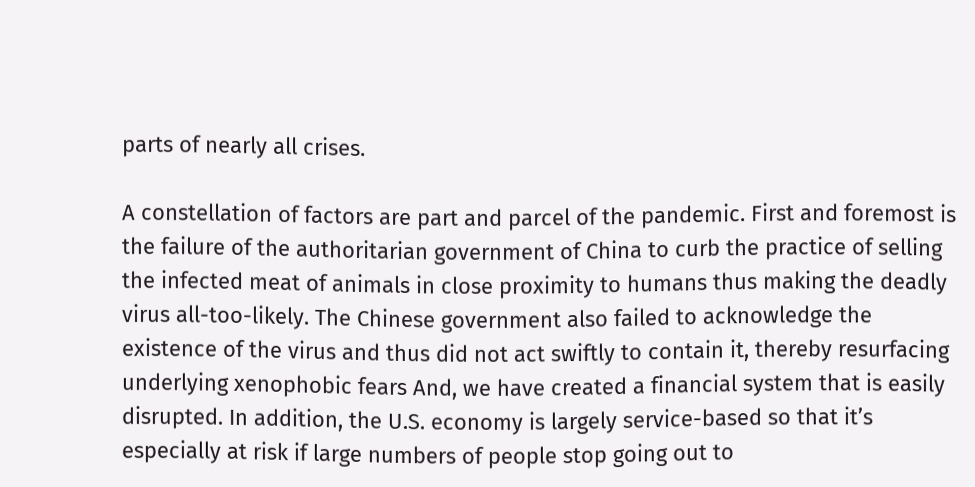parts of nearly all crises.

A constellation of factors are part and parcel of the pandemic. First and foremost is the failure of the authoritarian government of China to curb the practice of selling the infected meat of animals in close proximity to humans thus making the deadly virus all-too-likely. The Chinese government also failed to acknowledge the existence of the virus and thus did not act swiftly to contain it, thereby resurfacing underlying xenophobic fears And, we have created a financial system that is easily disrupted. In addition, the U.S. economy is largely service-based so that it’s especially at risk if large numbers of people stop going out to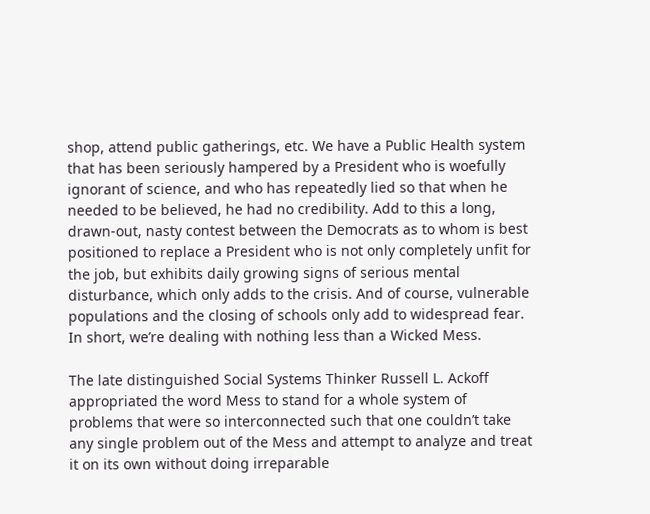shop, attend public gatherings, etc. We have a Public Health system that has been seriously hampered by a President who is woefully ignorant of science, and who has repeatedly lied so that when he needed to be believed, he had no credibility. Add to this a long, drawn-out, nasty contest between the Democrats as to whom is best positioned to replace a President who is not only completely unfit for the job, but exhibits daily growing signs of serious mental disturbance, which only adds to the crisis. And of course, vulnerable populations and the closing of schools only add to widespread fear.
In short, we’re dealing with nothing less than a Wicked Mess.

The late distinguished Social Systems Thinker Russell L. Ackoff appropriated the word Mess to stand for a whole system of problems that were so interconnected such that one couldn’t take any single problem out of the Mess and attempt to analyze and treat it on its own without doing irreparable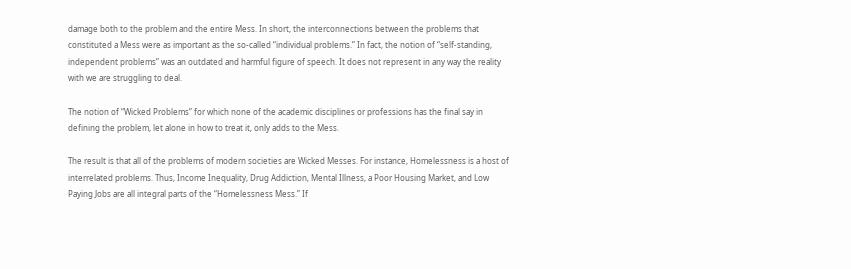damage both to the problem and the entire Mess. In short, the interconnections between the problems that constituted a Mess were as important as the so-called “individual problems.” In fact, the notion of “self-standing, independent problems” was an outdated and harmful figure of speech. It does not represent in any way the reality with we are struggling to deal.

The notion of “Wicked Problems” for which none of the academic disciplines or professions has the final say in defining the problem, let alone in how to treat it, only adds to the Mess.

The result is that all of the problems of modern societies are Wicked Messes. For instance, Homelessness is a host of interrelated problems. Thus, Income Inequality, Drug Addiction, Mental Illness, a Poor Housing Market, and Low Paying Jobs are all integral parts of the “Homelessness Mess.” If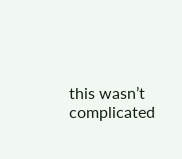this wasn’t complicated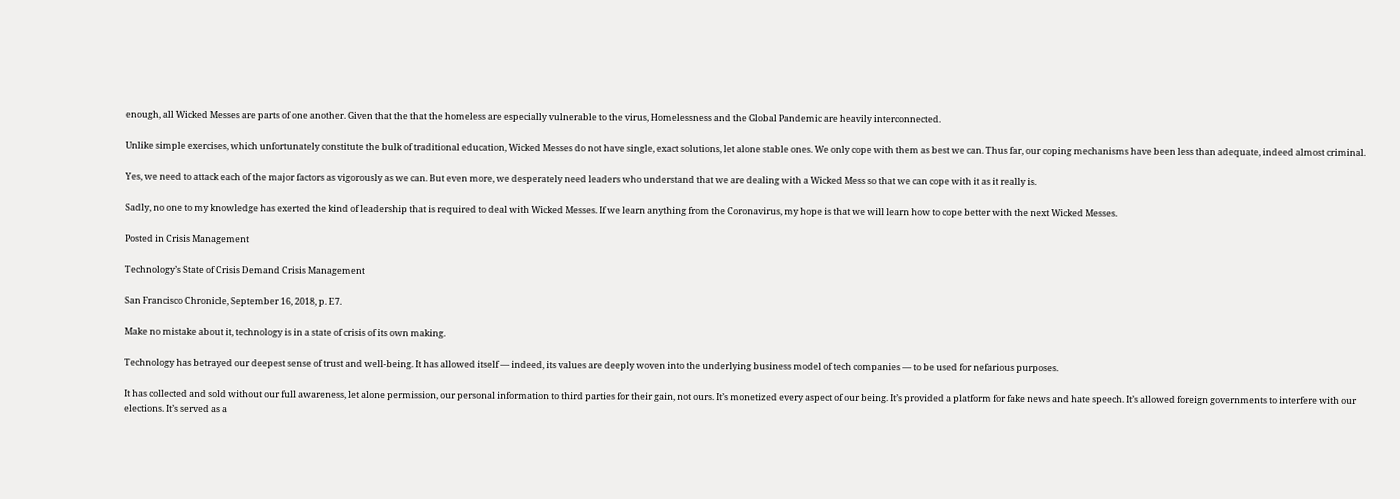enough, all Wicked Messes are parts of one another. Given that the that the homeless are especially vulnerable to the virus, Homelessness and the Global Pandemic are heavily interconnected.

Unlike simple exercises, which unfortunately constitute the bulk of traditional education, Wicked Messes do not have single, exact solutions, let alone stable ones. We only cope with them as best we can. Thus far, our coping mechanisms have been less than adequate, indeed almost criminal.

Yes, we need to attack each of the major factors as vigorously as we can. But even more, we desperately need leaders who understand that we are dealing with a Wicked Mess so that we can cope with it as it really is.

Sadly, no one to my knowledge has exerted the kind of leadership that is required to deal with Wicked Messes. If we learn anything from the Coronavirus, my hope is that we will learn how to cope better with the next Wicked Messes.

Posted in Crisis Management

Technology’s State of Crisis Demand Crisis Management

San Francisco Chronicle, September 16, 2018, p. E7.

Make no mistake about it, technology is in a state of crisis of its own making.

Technology has betrayed our deepest sense of trust and well-being. It has allowed itself — indeed, its values are deeply woven into the underlying business model of tech companies — to be used for nefarious purposes.

It has collected and sold without our full awareness, let alone permission, our personal information to third parties for their gain, not ours. It’s monetized every aspect of our being. It’s provided a platform for fake news and hate speech. It’s allowed foreign governments to interfere with our elections. It’s served as a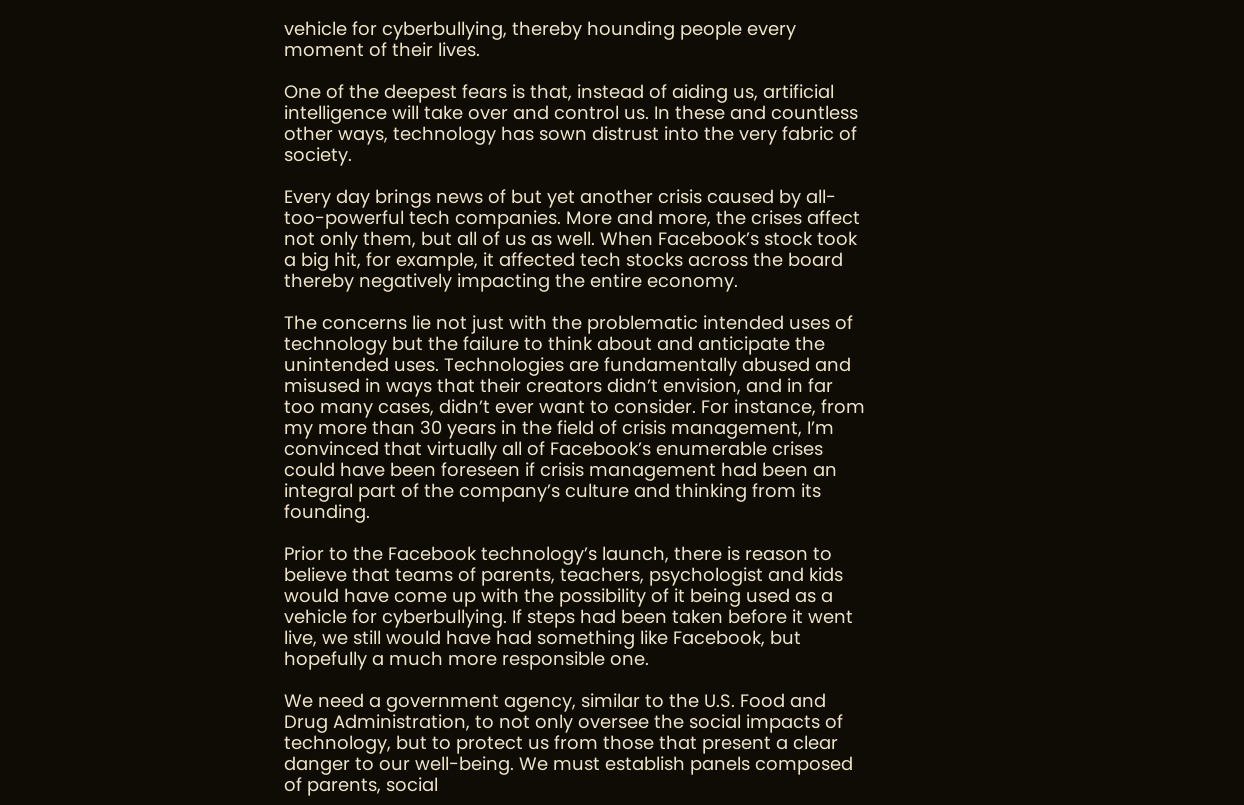vehicle for cyberbullying, thereby hounding people every moment of their lives.

One of the deepest fears is that, instead of aiding us, artificial intelligence will take over and control us. In these and countless other ways, technology has sown distrust into the very fabric of society.

Every day brings news of but yet another crisis caused by all-too-powerful tech companies. More and more, the crises affect not only them, but all of us as well. When Facebook’s stock took a big hit, for example, it affected tech stocks across the board thereby negatively impacting the entire economy.

The concerns lie not just with the problematic intended uses of technology but the failure to think about and anticipate the unintended uses. Technologies are fundamentally abused and misused in ways that their creators didn’t envision, and in far too many cases, didn’t ever want to consider. For instance, from my more than 30 years in the field of crisis management, I’m convinced that virtually all of Facebook’s enumerable crises could have been foreseen if crisis management had been an integral part of the company’s culture and thinking from its founding.

Prior to the Facebook technology’s launch, there is reason to believe that teams of parents, teachers, psychologist and kids would have come up with the possibility of it being used as a vehicle for cyberbullying. If steps had been taken before it went live, we still would have had something like Facebook, but hopefully a much more responsible one.

We need a government agency, similar to the U.S. Food and Drug Administration, to not only oversee the social impacts of technology, but to protect us from those that present a clear danger to our well-being. We must establish panels composed of parents, social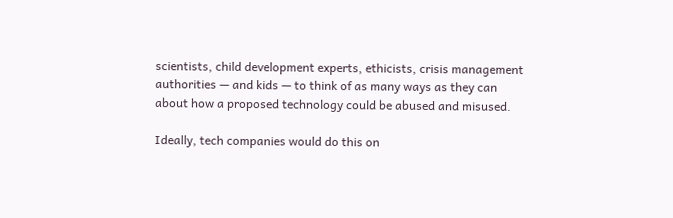scientists, child development experts, ethicists, crisis management authorities — and kids — to think of as many ways as they can about how a proposed technology could be abused and misused.

Ideally, tech companies would do this on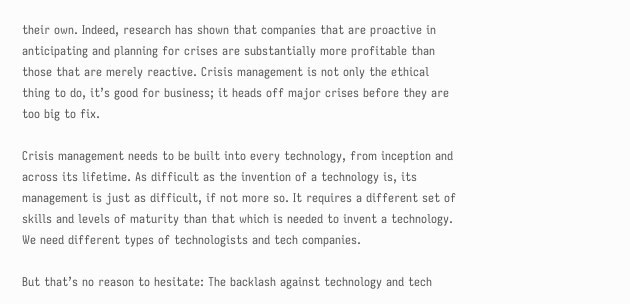their own. Indeed, research has shown that companies that are proactive in anticipating and planning for crises are substantially more profitable than those that are merely reactive. Crisis management is not only the ethical thing to do, it’s good for business; it heads off major crises before they are too big to fix.

Crisis management needs to be built into every technology, from inception and across its lifetime. As difficult as the invention of a technology is, its management is just as difficult, if not more so. It requires a different set of skills and levels of maturity than that which is needed to invent a technology. We need different types of technologists and tech companies.

But that’s no reason to hesitate: The backlash against technology and tech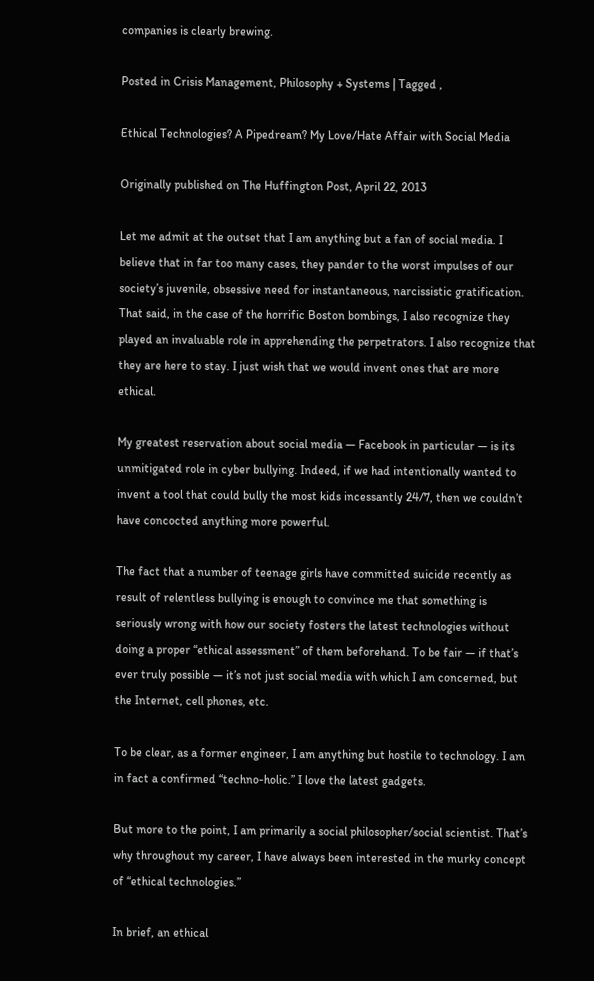companies is clearly brewing.

Posted in Crisis Management, Philosophy + Systems | Tagged ,

Ethical Technologies? A Pipedream? My Love/Hate Affair with Social Media

Originally published on The Huffington Post, April 22, 2013

Let me admit at the outset that I am anything but a fan of social media. I believe that in far too many cases, they pander to the worst impulses of our society’s juvenile, obsessive need for instantaneous, narcissistic gratification. That said, in the case of the horrific Boston bombings, I also recognize they played an invaluable role in apprehending the perpetrators. I also recognize that they are here to stay. I just wish that we would invent ones that are more ethical.

My greatest reservation about social media — Facebook in particular — is its unmitigated role in cyber bullying. Indeed, if we had intentionally wanted to invent a tool that could bully the most kids incessantly 24/7, then we couldn’t have concocted anything more powerful.

The fact that a number of teenage girls have committed suicide recently as result of relentless bullying is enough to convince me that something is seriously wrong with how our society fosters the latest technologies without doing a proper “ethical assessment” of them beforehand. To be fair — if that’s ever truly possible — it’s not just social media with which I am concerned, but the Internet, cell phones, etc.

To be clear, as a former engineer, I am anything but hostile to technology. I am in fact a confirmed “techno-holic.” I love the latest gadgets.

But more to the point, I am primarily a social philosopher/social scientist. That’s why throughout my career, I have always been interested in the murky concept of “ethical technologies.”

In brief, an ethical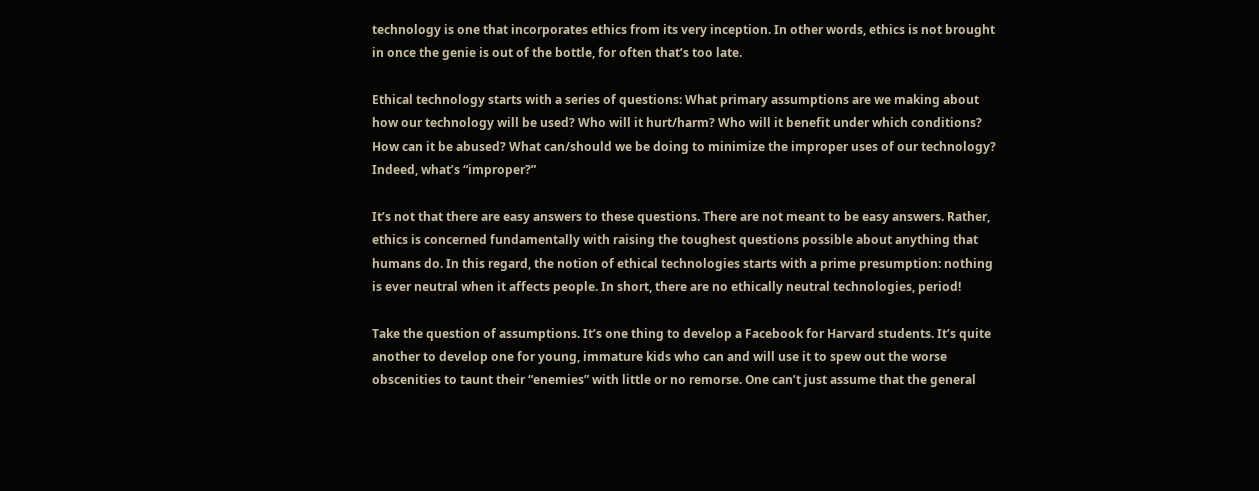technology is one that incorporates ethics from its very inception. In other words, ethics is not brought in once the genie is out of the bottle, for often that’s too late.

Ethical technology starts with a series of questions: What primary assumptions are we making about how our technology will be used? Who will it hurt/harm? Who will it benefit under which conditions? How can it be abused? What can/should we be doing to minimize the improper uses of our technology? Indeed, what’s “improper?”

It’s not that there are easy answers to these questions. There are not meant to be easy answers. Rather, ethics is concerned fundamentally with raising the toughest questions possible about anything that humans do. In this regard, the notion of ethical technologies starts with a prime presumption: nothing is ever neutral when it affects people. In short, there are no ethically neutral technologies, period!

Take the question of assumptions. It’s one thing to develop a Facebook for Harvard students. It’s quite another to develop one for young, immature kids who can and will use it to spew out the worse obscenities to taunt their “enemies” with little or no remorse. One can’t just assume that the general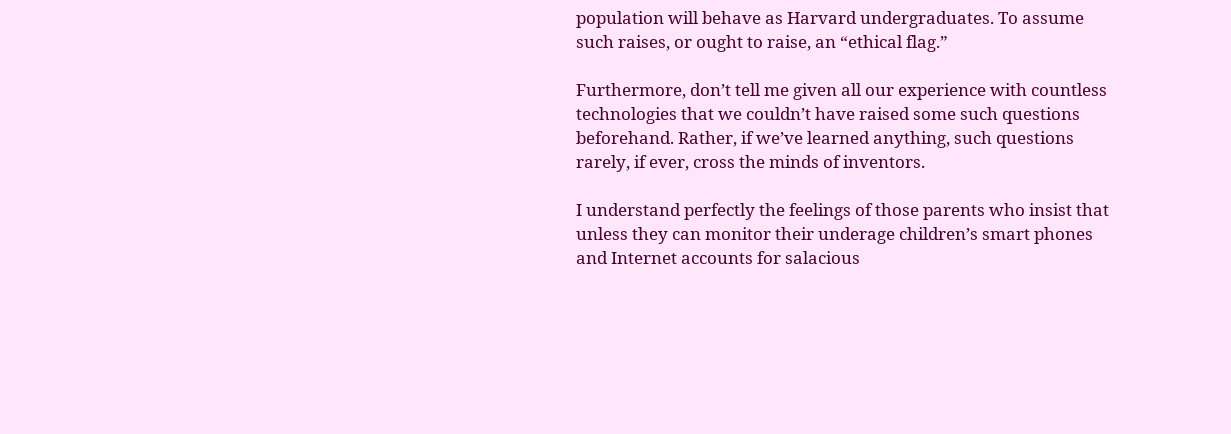population will behave as Harvard undergraduates. To assume such raises, or ought to raise, an “ethical flag.”

Furthermore, don’t tell me given all our experience with countless technologies that we couldn’t have raised some such questions beforehand. Rather, if we’ve learned anything, such questions rarely, if ever, cross the minds of inventors.

I understand perfectly the feelings of those parents who insist that unless they can monitor their underage children’s smart phones and Internet accounts for salacious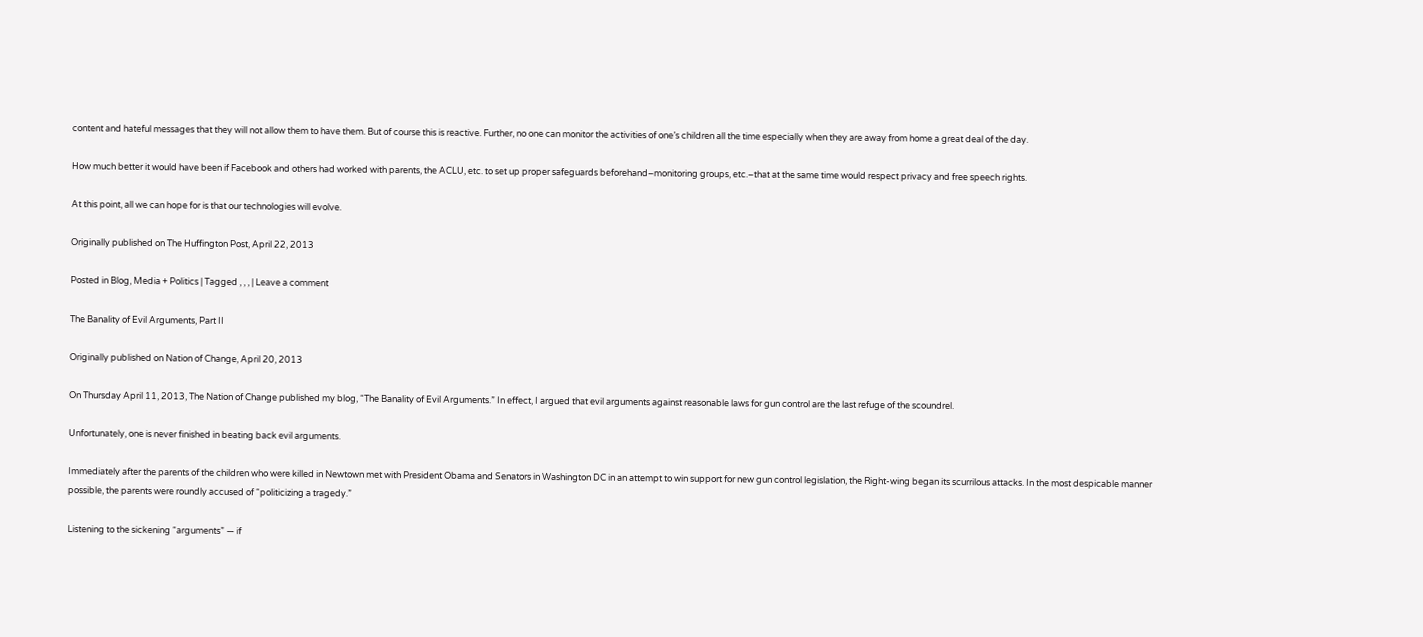content and hateful messages that they will not allow them to have them. But of course this is reactive. Further, no one can monitor the activities of one’s children all the time especially when they are away from home a great deal of the day.

How much better it would have been if Facebook and others had worked with parents, the ACLU, etc. to set up proper safeguards beforehand–monitoring groups, etc.–that at the same time would respect privacy and free speech rights.

At this point, all we can hope for is that our technologies will evolve.

Originally published on The Huffington Post, April 22, 2013

Posted in Blog, Media + Politics | Tagged , , , | Leave a comment

The Banality of Evil Arguments, Part II

Originally published on Nation of Change, April 20, 2013

On Thursday April 11, 2013, The Nation of Change published my blog, “The Banality of Evil Arguments.” In effect, I argued that evil arguments against reasonable laws for gun control are the last refuge of the scoundrel.

Unfortunately, one is never finished in beating back evil arguments.

Immediately after the parents of the children who were killed in Newtown met with President Obama and Senators in Washington DC in an attempt to win support for new gun control legislation, the Right-wing began its scurrilous attacks. In the most despicable manner possible, the parents were roundly accused of “politicizing a tragedy.”

Listening to the sickening “arguments” — if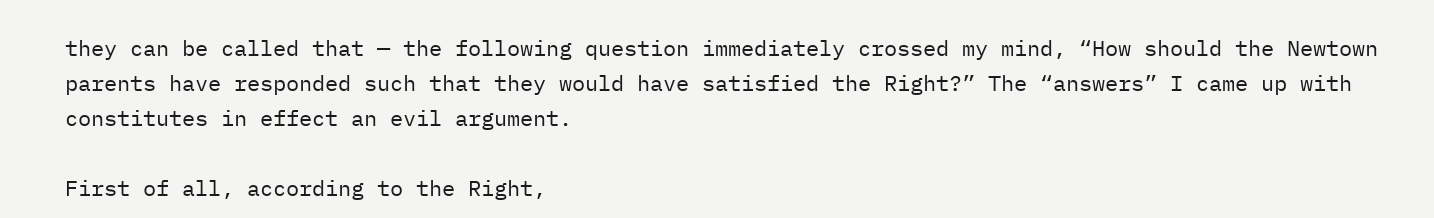they can be called that — the following question immediately crossed my mind, “How should the Newtown parents have responded such that they would have satisfied the Right?” The “answers” I came up with constitutes in effect an evil argument.

First of all, according to the Right,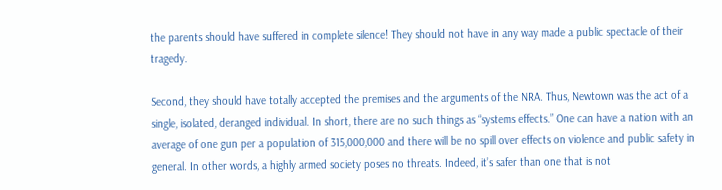the parents should have suffered in complete silence! They should not have in any way made a public spectacle of their tragedy.

Second, they should have totally accepted the premises and the arguments of the NRA. Thus, Newtown was the act of a single, isolated, deranged individual. In short, there are no such things as “systems effects.” One can have a nation with an average of one gun per a population of 315,000,000 and there will be no spill over effects on violence and public safety in general. In other words, a highly armed society poses no threats. Indeed, it’s safer than one that is not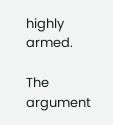highly armed.

The argument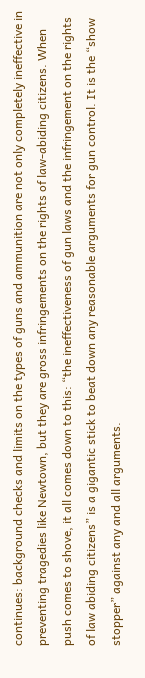continues: background checks and limits on the types of guns and ammunition are not only completely ineffective in preventing tragedies like Newtown, but they are gross infringements on the rights of law-abiding citizens. When push comes to shove, it all comes down to this: “the ineffectiveness of gun laws and the infringement on the rights of law abiding citizens” is a gigantic stick to beat down any reasonable arguments for gun control. It is the “show stopper” against any and all arguments.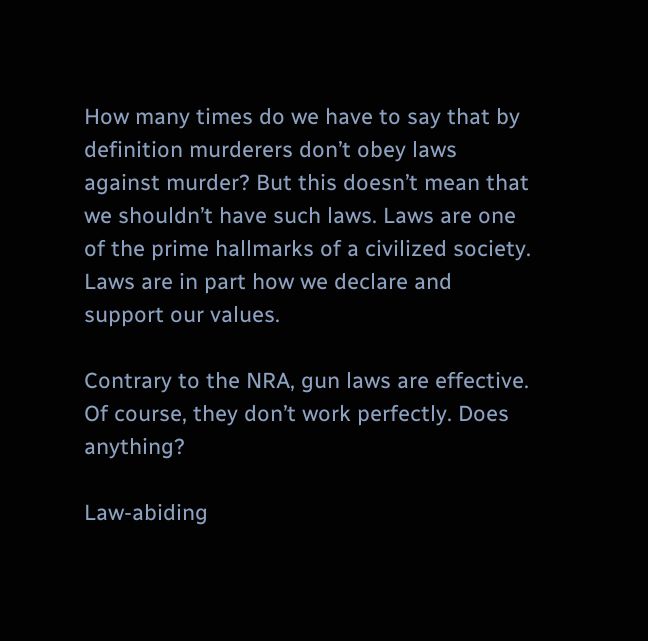How many times do we have to say that by definition murderers don’t obey laws against murder? But this doesn’t mean that we shouldn’t have such laws. Laws are one of the prime hallmarks of a civilized society. Laws are in part how we declare and support our values.

Contrary to the NRA, gun laws are effective. Of course, they don’t work perfectly. Does anything?

Law-abiding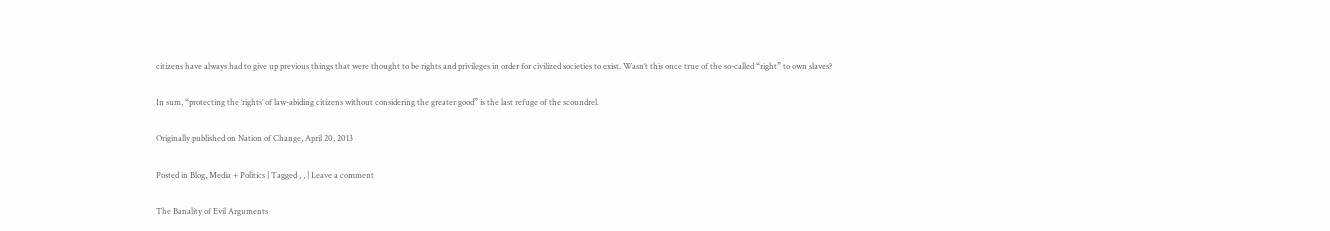citizens have always had to give up previous things that were thought to be rights and privileges in order for civilized societies to exist. Wasn’t this once true of the so-called “right” to own slaves?

In sum, “protecting the ‘rights’ of law-abiding citizens without considering the greater good” is the last refuge of the scoundrel.

Originally published on Nation of Change, April 20, 2013

Posted in Blog, Media + Politics | Tagged , , | Leave a comment

The Banality of Evil Arguments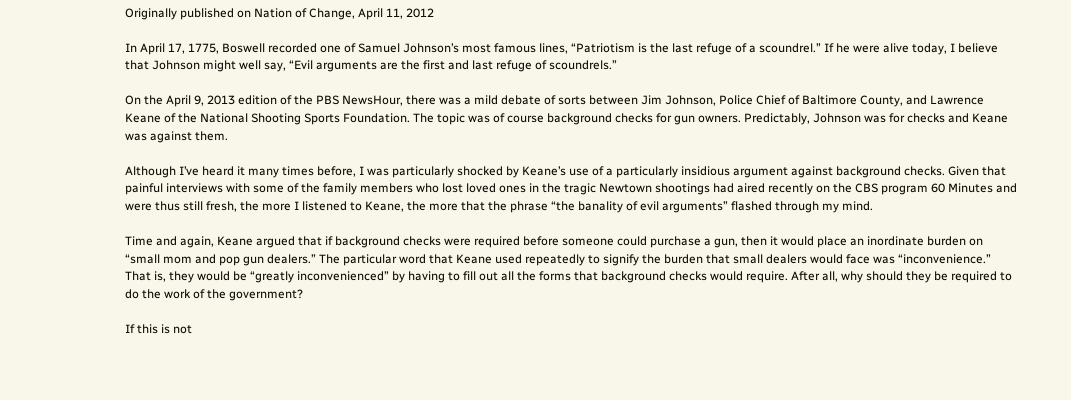Originally published on Nation of Change, April 11, 2012

In April 17, 1775, Boswell recorded one of Samuel Johnson’s most famous lines, “Patriotism is the last refuge of a scoundrel.” If he were alive today, I believe that Johnson might well say, “Evil arguments are the first and last refuge of scoundrels.”

On the April 9, 2013 edition of the PBS NewsHour, there was a mild debate of sorts between Jim Johnson, Police Chief of Baltimore County, and Lawrence Keane of the National Shooting Sports Foundation. The topic was of course background checks for gun owners. Predictably, Johnson was for checks and Keane was against them.

Although I’ve heard it many times before, I was particularly shocked by Keane’s use of a particularly insidious argument against background checks. Given that painful interviews with some of the family members who lost loved ones in the tragic Newtown shootings had aired recently on the CBS program 60 Minutes and were thus still fresh, the more I listened to Keane, the more that the phrase “the banality of evil arguments” flashed through my mind.

Time and again, Keane argued that if background checks were required before someone could purchase a gun, then it would place an inordinate burden on “small mom and pop gun dealers.” The particular word that Keane used repeatedly to signify the burden that small dealers would face was “inconvenience.” That is, they would be “greatly inconvenienced” by having to fill out all the forms that background checks would require. After all, why should they be required to do the work of the government?

If this is not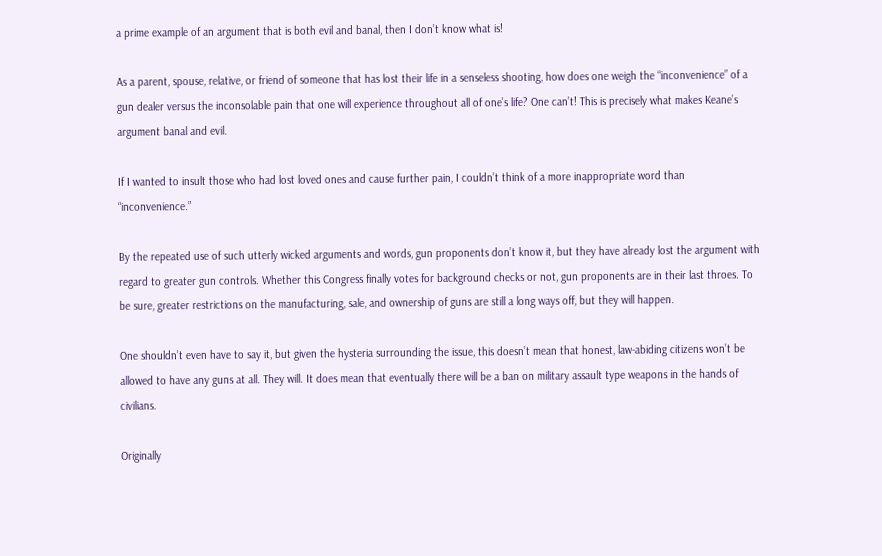a prime example of an argument that is both evil and banal, then I don’t know what is!

As a parent, spouse, relative, or friend of someone that has lost their life in a senseless shooting, how does one weigh the “inconvenience” of a gun dealer versus the inconsolable pain that one will experience throughout all of one’s life? One can’t! This is precisely what makes Keane’s argument banal and evil.

If I wanted to insult those who had lost loved ones and cause further pain, I couldn’t think of a more inappropriate word than “inconvenience.”

By the repeated use of such utterly wicked arguments and words, gun proponents don’t know it, but they have already lost the argument with regard to greater gun controls. Whether this Congress finally votes for background checks or not, gun proponents are in their last throes. To be sure, greater restrictions on the manufacturing, sale, and ownership of guns are still a long ways off, but they will happen.

One shouldn’t even have to say it, but given the hysteria surrounding the issue, this doesn’t mean that honest, law-abiding citizens won’t be allowed to have any guns at all. They will. It does mean that eventually there will be a ban on military assault type weapons in the hands of civilians.

Originally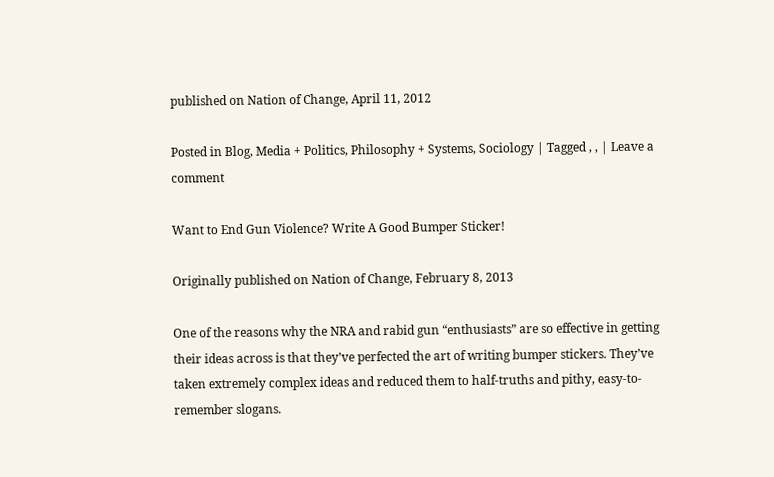published on Nation of Change, April 11, 2012

Posted in Blog, Media + Politics, Philosophy + Systems, Sociology | Tagged , , | Leave a comment

Want to End Gun Violence? Write A Good Bumper Sticker!

Originally published on Nation of Change, February 8, 2013

One of the reasons why the NRA and rabid gun “enthusiasts” are so effective in getting their ideas across is that they’ve perfected the art of writing bumper stickers. They’ve taken extremely complex ideas and reduced them to half-truths and pithy, easy-to-remember slogans.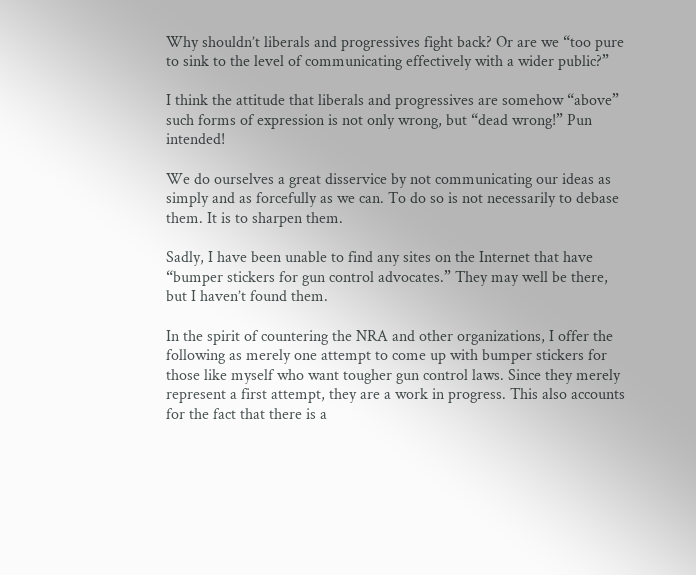Why shouldn’t liberals and progressives fight back? Or are we “too pure to sink to the level of communicating effectively with a wider public?”

I think the attitude that liberals and progressives are somehow “above” such forms of expression is not only wrong, but “dead wrong!” Pun intended!

We do ourselves a great disservice by not communicating our ideas as simply and as forcefully as we can. To do so is not necessarily to debase them. It is to sharpen them.

Sadly, I have been unable to find any sites on the Internet that have “bumper stickers for gun control advocates.” They may well be there, but I haven’t found them.

In the spirit of countering the NRA and other organizations, I offer the following as merely one attempt to come up with bumper stickers for those like myself who want tougher gun control laws. Since they merely represent a first attempt, they are a work in progress. This also accounts for the fact that there is a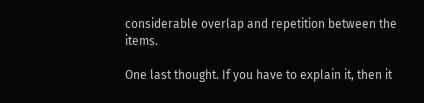considerable overlap and repetition between the items.

One last thought. If you have to explain it, then it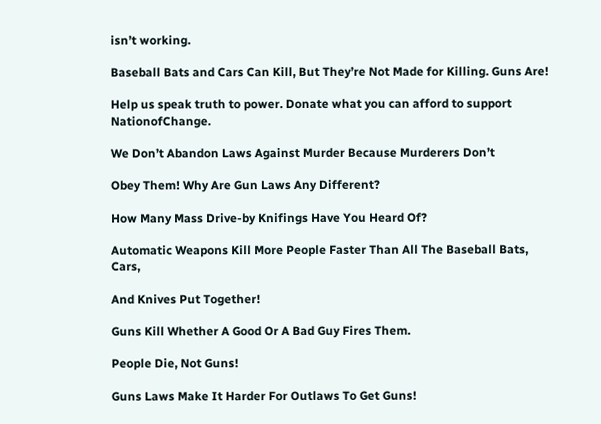isn’t working.

Baseball Bats and Cars Can Kill, But They’re Not Made for Killing. Guns Are!

Help us speak truth to power. Donate what you can afford to support NationofChange.

We Don’t Abandon Laws Against Murder Because Murderers Don’t

Obey Them! Why Are Gun Laws Any Different?

How Many Mass Drive-by Knifings Have You Heard Of?

Automatic Weapons Kill More People Faster Than All The Baseball Bats, Cars,

And Knives Put Together!

Guns Kill Whether A Good Or A Bad Guy Fires Them.

People Die, Not Guns!

Guns Laws Make It Harder For Outlaws To Get Guns!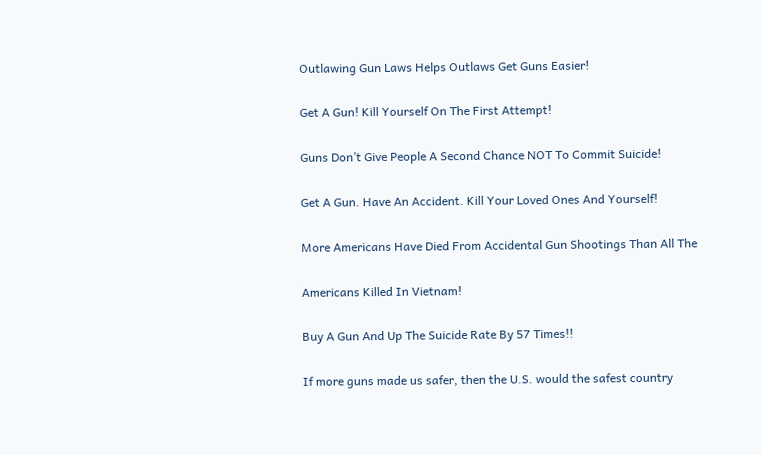Outlawing Gun Laws Helps Outlaws Get Guns Easier!

Get A Gun! Kill Yourself On The First Attempt!

Guns Don’t Give People A Second Chance NOT To Commit Suicide!

Get A Gun. Have An Accident. Kill Your Loved Ones And Yourself!

More Americans Have Died From Accidental Gun Shootings Than All The

Americans Killed In Vietnam!

Buy A Gun And Up The Suicide Rate By 57 Times!!

If more guns made us safer, then the U.S. would the safest country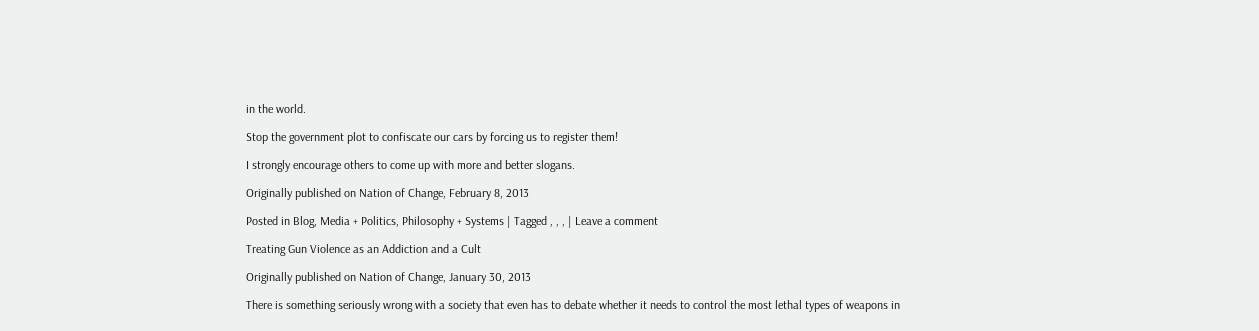in the world.

Stop the government plot to confiscate our cars by forcing us to register them!

I strongly encourage others to come up with more and better slogans.

Originally published on Nation of Change, February 8, 2013

Posted in Blog, Media + Politics, Philosophy + Systems | Tagged , , , | Leave a comment

Treating Gun Violence as an Addiction and a Cult

Originally published on Nation of Change, January 30, 2013

There is something seriously wrong with a society that even has to debate whether it needs to control the most lethal types of weapons in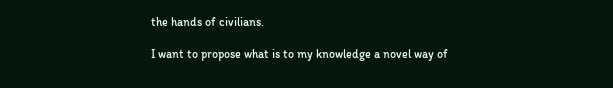the hands of civilians.

I want to propose what is to my knowledge a novel way of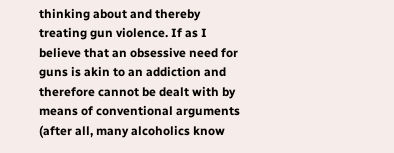thinking about and thereby treating gun violence. If as I believe that an obsessive need for guns is akin to an addiction and therefore cannot be dealt with by means of conventional arguments (after all, many alcoholics know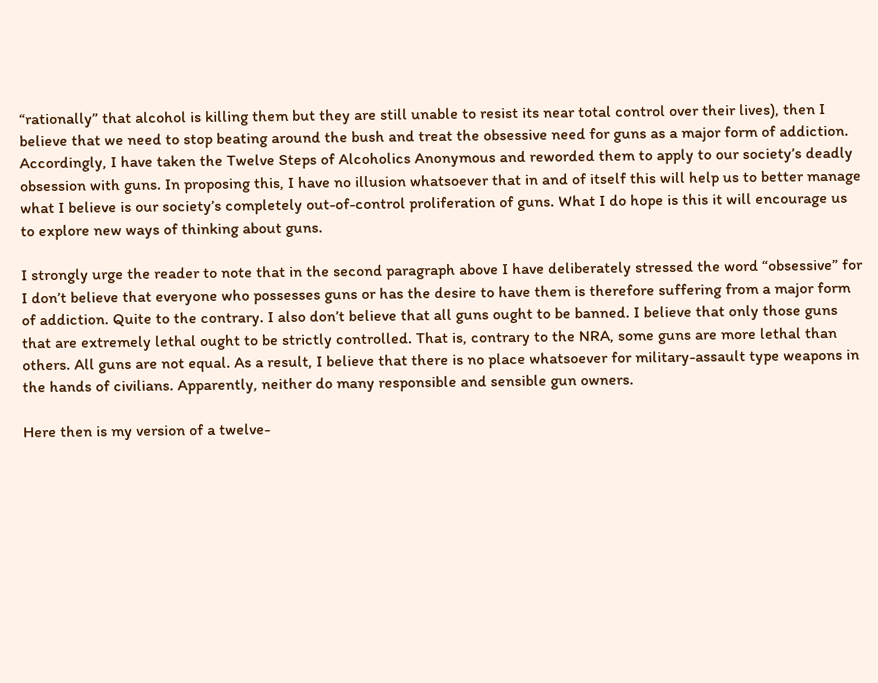“rationally” that alcohol is killing them but they are still unable to resist its near total control over their lives), then I believe that we need to stop beating around the bush and treat the obsessive need for guns as a major form of addiction. Accordingly, I have taken the Twelve Steps of Alcoholics Anonymous and reworded them to apply to our society’s deadly obsession with guns. In proposing this, I have no illusion whatsoever that in and of itself this will help us to better manage what I believe is our society’s completely out-of-control proliferation of guns. What I do hope is this it will encourage us to explore new ways of thinking about guns.

I strongly urge the reader to note that in the second paragraph above I have deliberately stressed the word “obsessive” for I don’t believe that everyone who possesses guns or has the desire to have them is therefore suffering from a major form of addiction. Quite to the contrary. I also don’t believe that all guns ought to be banned. I believe that only those guns that are extremely lethal ought to be strictly controlled. That is, contrary to the NRA, some guns are more lethal than others. All guns are not equal. As a result, I believe that there is no place whatsoever for military-assault type weapons in the hands of civilians. Apparently, neither do many responsible and sensible gun owners.

Here then is my version of a twelve-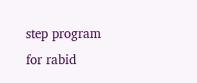step program for rabid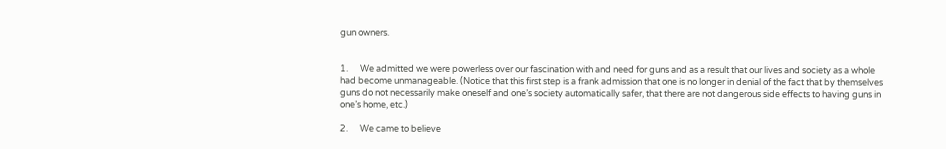gun owners.


1.      We admitted we were powerless over our fascination with and need for guns and as a result that our lives and society as a whole had become unmanageable. (Notice that this first step is a frank admission that one is no longer in denial of the fact that by themselves guns do not necessarily make oneself and one’s society automatically safer, that there are not dangerous side effects to having guns in one’s home, etc.)

2.      We came to believe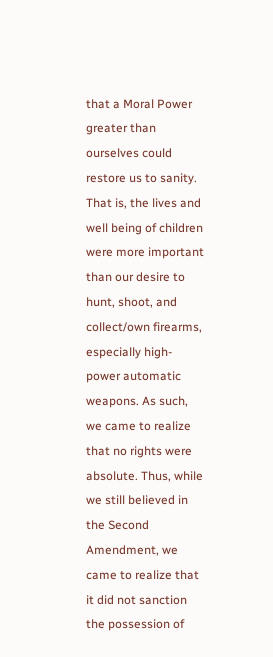that a Moral Power greater than ourselves could restore us to sanity. That is, the lives and well being of children were more important than our desire to hunt, shoot, and collect/own firearms, especially high-power automatic weapons. As such, we came to realize that no rights were absolute. Thus, while we still believed in the Second Amendment, we came to realize that it did not sanction the possession of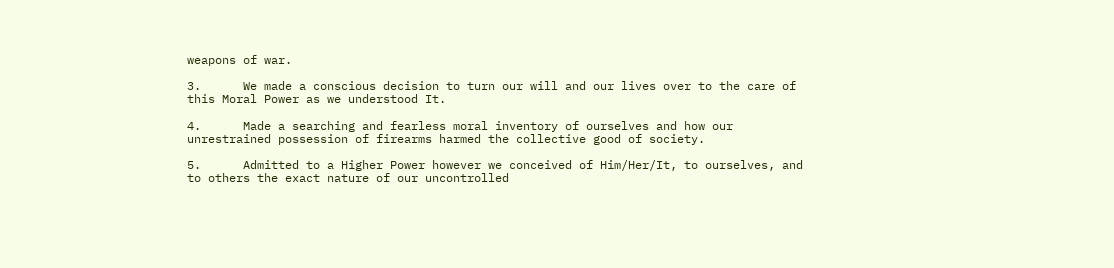weapons of war.

3.      We made a conscious decision to turn our will and our lives over to the care of this Moral Power as we understood It.

4.      Made a searching and fearless moral inventory of ourselves and how our unrestrained possession of firearms harmed the collective good of society.

5.      Admitted to a Higher Power however we conceived of Him/Her/It, to ourselves, and to others the exact nature of our uncontrolled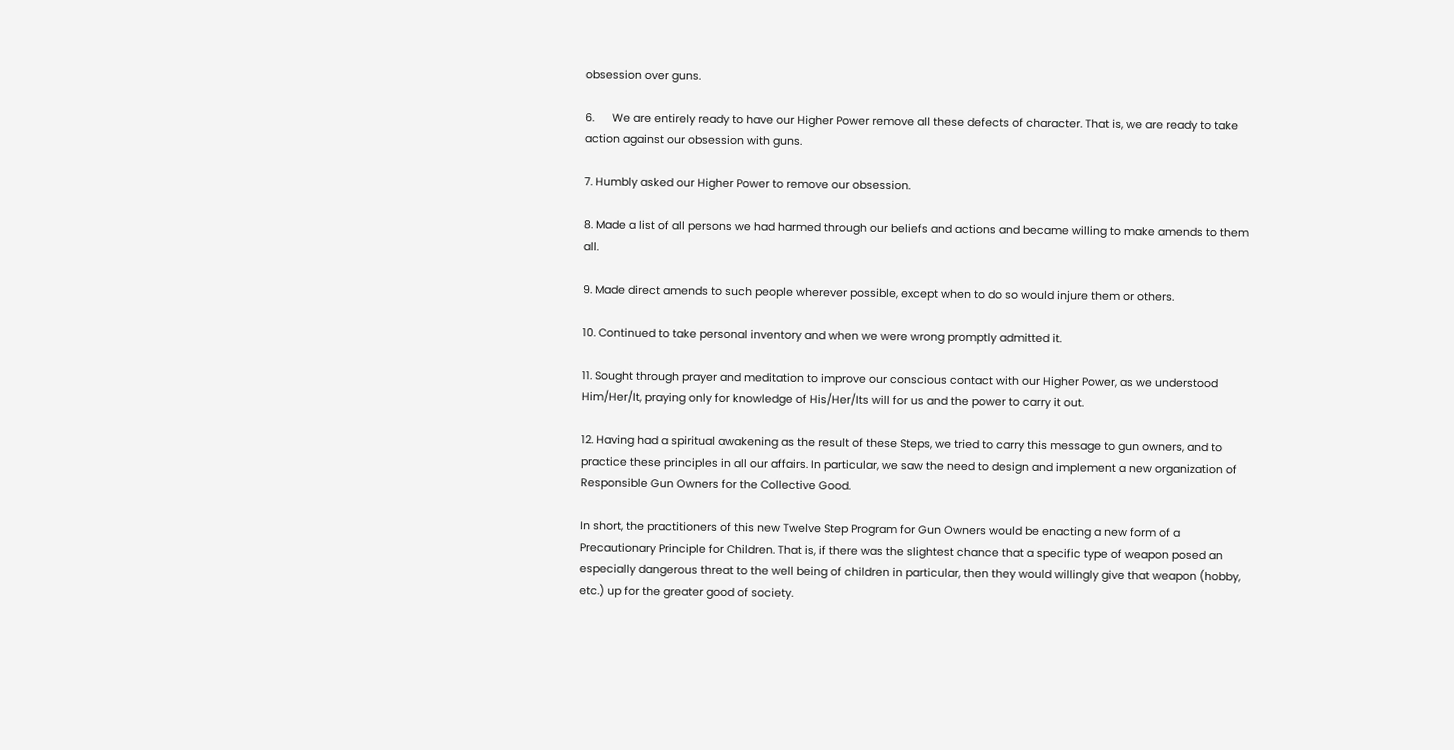obsession over guns.

6.      We are entirely ready to have our Higher Power remove all these defects of character. That is, we are ready to take action against our obsession with guns.

7. Humbly asked our Higher Power to remove our obsession.

8. Made a list of all persons we had harmed through our beliefs and actions and became willing to make amends to them all.

9. Made direct amends to such people wherever possible, except when to do so would injure them or others.

10. Continued to take personal inventory and when we were wrong promptly admitted it.

11. Sought through prayer and meditation to improve our conscious contact with our Higher Power, as we understood Him/Her/It, praying only for knowledge of His/Her/Its will for us and the power to carry it out.

12. Having had a spiritual awakening as the result of these Steps, we tried to carry this message to gun owners, and to practice these principles in all our affairs. In particular, we saw the need to design and implement a new organization of Responsible Gun Owners for the Collective Good.

In short, the practitioners of this new Twelve Step Program for Gun Owners would be enacting a new form of a Precautionary Principle for Children. That is, if there was the slightest chance that a specific type of weapon posed an especially dangerous threat to the well being of children in particular, then they would willingly give that weapon (hobby, etc.) up for the greater good of society.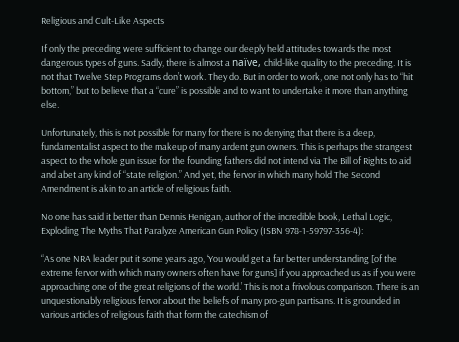Religious and Cult-Like Aspects

If only the preceding were sufficient to change our deeply held attitudes towards the most dangerous types of guns. Sadly, there is almost a naïve, child-like quality to the preceding. It is not that Twelve Step Programs don’t work. They do. But in order to work, one not only has to “hit bottom,” but to believe that a “cure” is possible and to want to undertake it more than anything else.

Unfortunately, this is not possible for many for there is no denying that there is a deep, fundamentalist aspect to the makeup of many ardent gun owners. This is perhaps the strangest aspect to the whole gun issue for the founding fathers did not intend via The Bill of Rights to aid and abet any kind of “state religion.” And yet, the fervor in which many hold The Second Amendment is akin to an article of religious faith.

No one has said it better than Dennis Henigan, author of the incredible book, Lethal Logic, Exploding The Myths That Paralyze American Gun Policy (ISBN 978-1-59797-356-4):

“As one NRA leader put it some years ago, ‘You would get a far better understanding [of the extreme fervor with which many owners often have for guns] if you approached us as if you were approaching one of the great religions of the world.’ This is not a frivolous comparison. There is an unquestionably religious fervor about the beliefs of many pro-gun partisans. It is grounded in various articles of religious faith that form the catechism of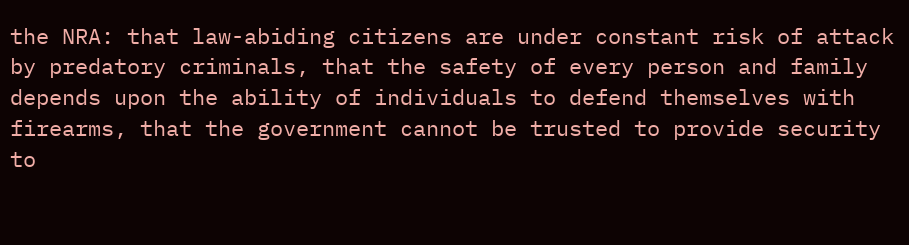the NRA: that law-abiding citizens are under constant risk of attack by predatory criminals, that the safety of every person and family depends upon the ability of individuals to defend themselves with firearms, that the government cannot be trusted to provide security to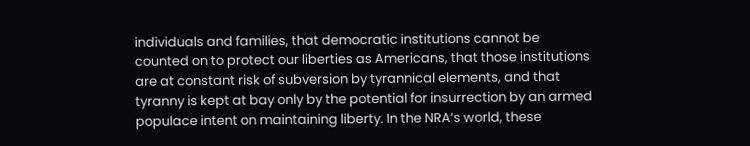individuals and families, that democratic institutions cannot be counted on to protect our liberties as Americans, that those institutions are at constant risk of subversion by tyrannical elements, and that tyranny is kept at bay only by the potential for insurrection by an armed populace intent on maintaining liberty. In the NRA’s world, these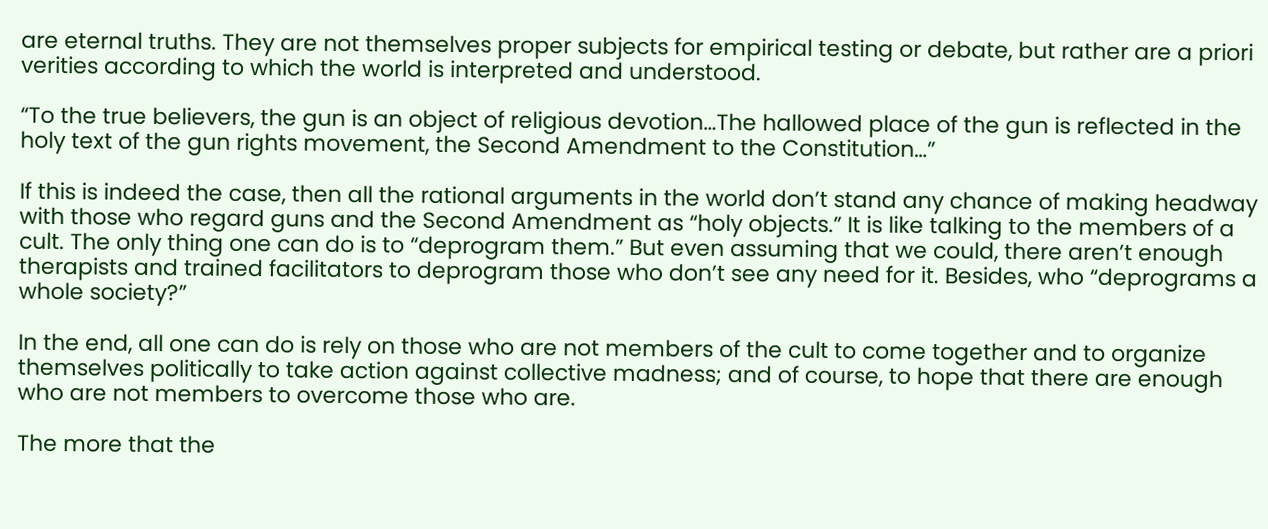are eternal truths. They are not themselves proper subjects for empirical testing or debate, but rather are a priori verities according to which the world is interpreted and understood.

“To the true believers, the gun is an object of religious devotion…The hallowed place of the gun is reflected in the holy text of the gun rights movement, the Second Amendment to the Constitution…”

If this is indeed the case, then all the rational arguments in the world don’t stand any chance of making headway with those who regard guns and the Second Amendment as “holy objects.” It is like talking to the members of a cult. The only thing one can do is to “deprogram them.” But even assuming that we could, there aren’t enough therapists and trained facilitators to deprogram those who don’t see any need for it. Besides, who “deprograms a whole society?”

In the end, all one can do is rely on those who are not members of the cult to come together and to organize themselves politically to take action against collective madness; and of course, to hope that there are enough who are not members to overcome those who are.

The more that the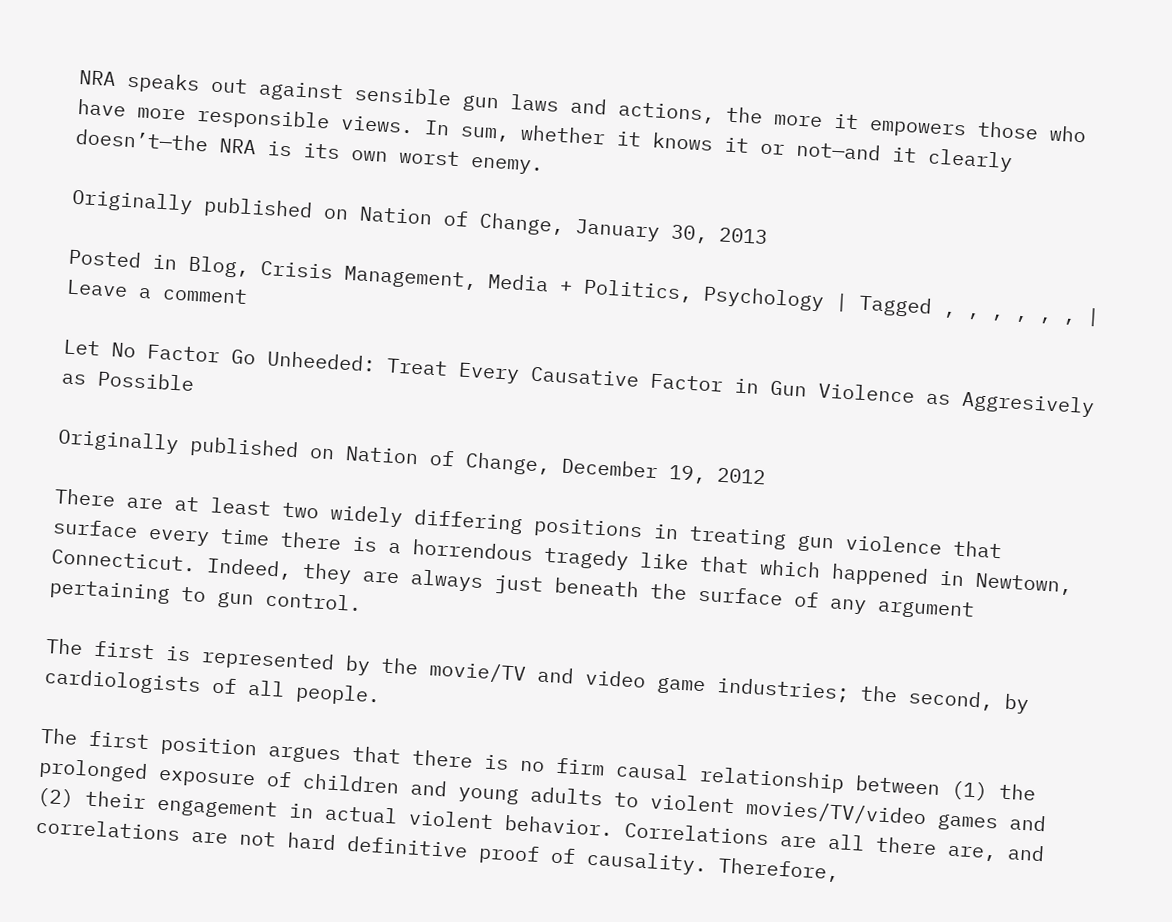NRA speaks out against sensible gun laws and actions, the more it empowers those who have more responsible views. In sum, whether it knows it or not—and it clearly doesn’t—the NRA is its own worst enemy.

Originally published on Nation of Change, January 30, 2013

Posted in Blog, Crisis Management, Media + Politics, Psychology | Tagged , , , , , , | Leave a comment

Let No Factor Go Unheeded: Treat Every Causative Factor in Gun Violence as Aggresively as Possible

Originally published on Nation of Change, December 19, 2012

There are at least two widely differing positions in treating gun violence that surface every time there is a horrendous tragedy like that which happened in Newtown, Connecticut. Indeed, they are always just beneath the surface of any argument pertaining to gun control.

The first is represented by the movie/TV and video game industries; the second, by cardiologists of all people.

The first position argues that there is no firm causal relationship between (1) the prolonged exposure of children and young adults to violent movies/TV/video games and (2) their engagement in actual violent behavior. Correlations are all there are, and correlations are not hard definitive proof of causality. Therefore,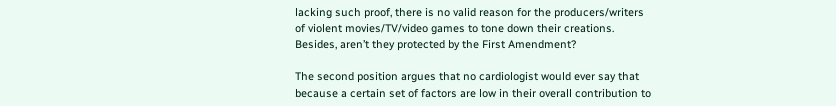lacking such proof, there is no valid reason for the producers/writers of violent movies/TV/video games to tone down their creations. Besides, aren’t they protected by the First Amendment?

The second position argues that no cardiologist would ever say that because a certain set of factors are low in their overall contribution to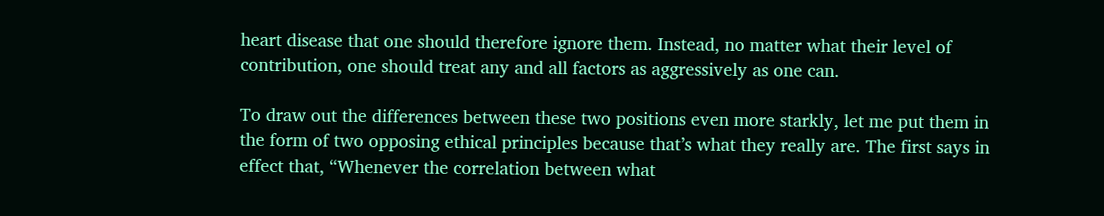heart disease that one should therefore ignore them. Instead, no matter what their level of contribution, one should treat any and all factors as aggressively as one can.

To draw out the differences between these two positions even more starkly, let me put them in the form of two opposing ethical principles because that’s what they really are. The first says in effect that, “Whenever the correlation between what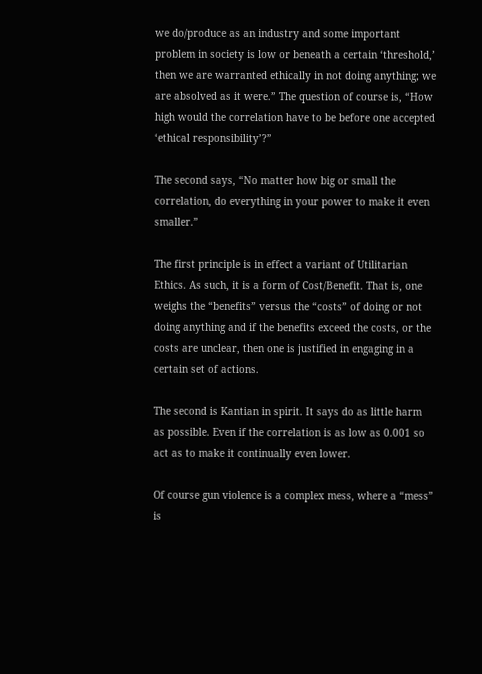we do/produce as an industry and some important problem in society is low or beneath a certain ‘threshold,’ then we are warranted ethically in not doing anything; we are absolved as it were.” The question of course is, “How high would the correlation have to be before one accepted ‘ethical responsibility’?”

The second says, “No matter how big or small the correlation, do everything in your power to make it even smaller.”

The first principle is in effect a variant of Utilitarian Ethics. As such, it is a form of Cost/Benefit. That is, one weighs the “benefits” versus the “costs” of doing or not doing anything and if the benefits exceed the costs, or the costs are unclear, then one is justified in engaging in a certain set of actions.

The second is Kantian in spirit. It says do as little harm as possible. Even if the correlation is as low as 0.001 so act as to make it continually even lower.

Of course gun violence is a complex mess, where a “mess” is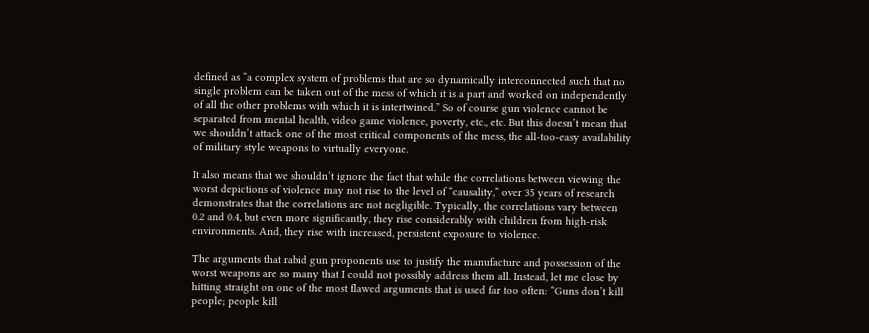defined as “a complex system of problems that are so dynamically interconnected such that no single problem can be taken out of the mess of which it is a part and worked on independently of all the other problems with which it is intertwined.” So of course gun violence cannot be separated from mental health, video game violence, poverty, etc., etc. But this doesn’t mean that we shouldn’t attack one of the most critical components of the mess, the all-too-easy availability of military style weapons to virtually everyone.

It also means that we shouldn’t ignore the fact that while the correlations between viewing the worst depictions of violence may not rise to the level of “causality,” over 35 years of research demonstrates that the correlations are not negligible. Typically, the correlations vary between 0.2 and 0.4, but even more significantly, they rise considerably with children from high-risk environments. And, they rise with increased, persistent exposure to violence.

The arguments that rabid gun proponents use to justify the manufacture and possession of the worst weapons are so many that I could not possibly address them all. Instead, let me close by hitting straight on one of the most flawed arguments that is used far too often: “Guns don’t kill people; people kill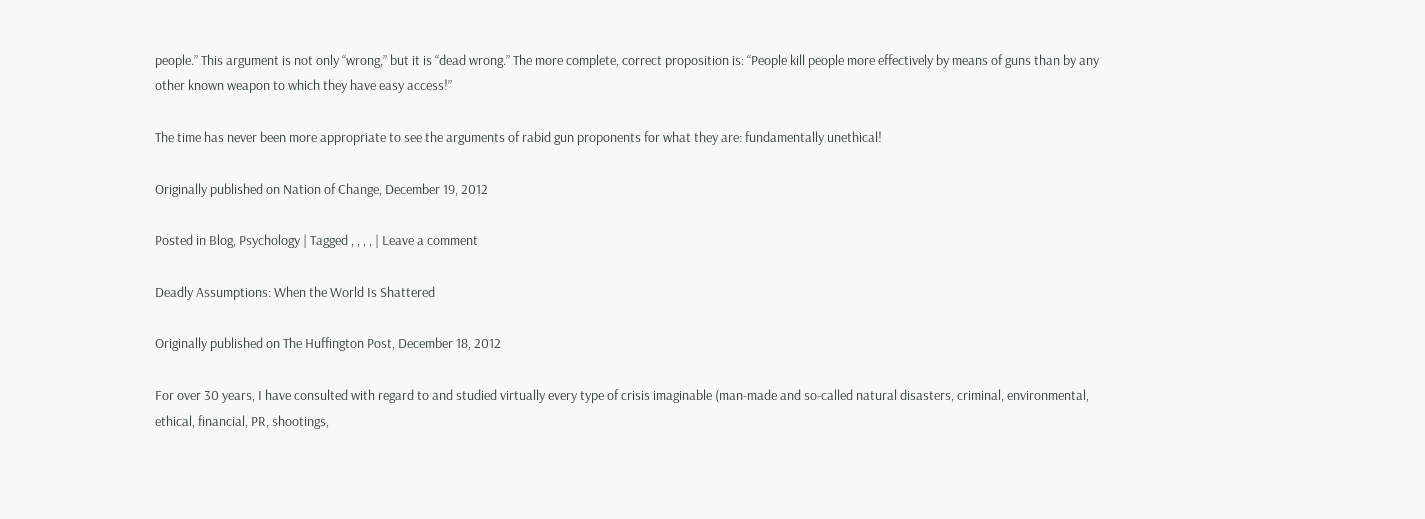people.” This argument is not only “wrong,” but it is “dead wrong.” The more complete, correct proposition is: “People kill people more effectively by means of guns than by any other known weapon to which they have easy access!”

The time has never been more appropriate to see the arguments of rabid gun proponents for what they are: fundamentally unethical!

Originally published on Nation of Change, December 19, 2012

Posted in Blog, Psychology | Tagged , , , , | Leave a comment

Deadly Assumptions: When the World Is Shattered

Originally published on The Huffington Post, December 18, 2012

For over 30 years, I have consulted with regard to and studied virtually every type of crisis imaginable (man-made and so-called natural disasters, criminal, environmental, ethical, financial, PR, shootings,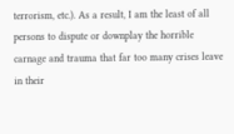terrorism, etc.). As a result, I am the least of all persons to dispute or downplay the horrible carnage and trauma that far too many crises leave in their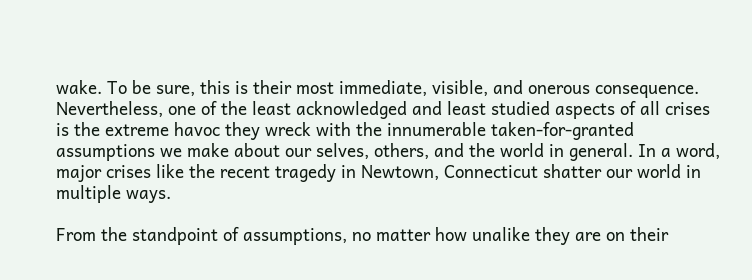wake. To be sure, this is their most immediate, visible, and onerous consequence. Nevertheless, one of the least acknowledged and least studied aspects of all crises is the extreme havoc they wreck with the innumerable taken-for-granted assumptions we make about our selves, others, and the world in general. In a word, major crises like the recent tragedy in Newtown, Connecticut shatter our world in multiple ways.

From the standpoint of assumptions, no matter how unalike they are on their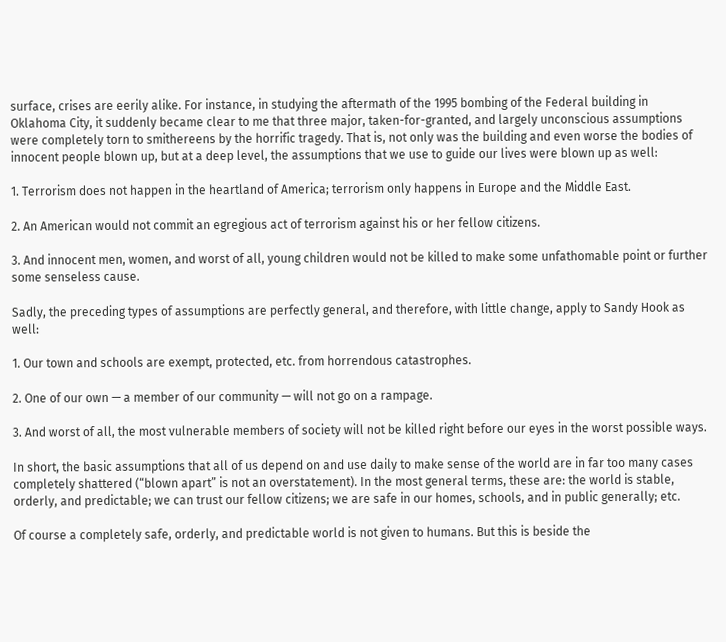surface, crises are eerily alike. For instance, in studying the aftermath of the 1995 bombing of the Federal building in Oklahoma City, it suddenly became clear to me that three major, taken-for-granted, and largely unconscious assumptions were completely torn to smithereens by the horrific tragedy. That is, not only was the building and even worse the bodies of innocent people blown up, but at a deep level, the assumptions that we use to guide our lives were blown up as well:

1. Terrorism does not happen in the heartland of America; terrorism only happens in Europe and the Middle East.

2. An American would not commit an egregious act of terrorism against his or her fellow citizens.

3. And innocent men, women, and worst of all, young children would not be killed to make some unfathomable point or further some senseless cause.

Sadly, the preceding types of assumptions are perfectly general, and therefore, with little change, apply to Sandy Hook as well:

1. Our town and schools are exempt, protected, etc. from horrendous catastrophes.

2. One of our own — a member of our community — will not go on a rampage.

3. And worst of all, the most vulnerable members of society will not be killed right before our eyes in the worst possible ways.

In short, the basic assumptions that all of us depend on and use daily to make sense of the world are in far too many cases completely shattered (“blown apart” is not an overstatement). In the most general terms, these are: the world is stable, orderly, and predictable; we can trust our fellow citizens; we are safe in our homes, schools, and in public generally; etc.

Of course a completely safe, orderly, and predictable world is not given to humans. But this is beside the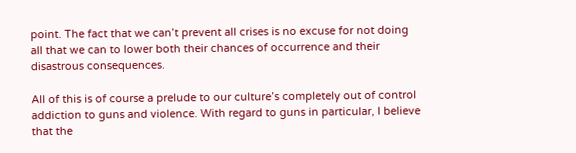point. The fact that we can’t prevent all crises is no excuse for not doing all that we can to lower both their chances of occurrence and their disastrous consequences.

All of this is of course a prelude to our culture’s completely out of control addiction to guns and violence. With regard to guns in particular, I believe that the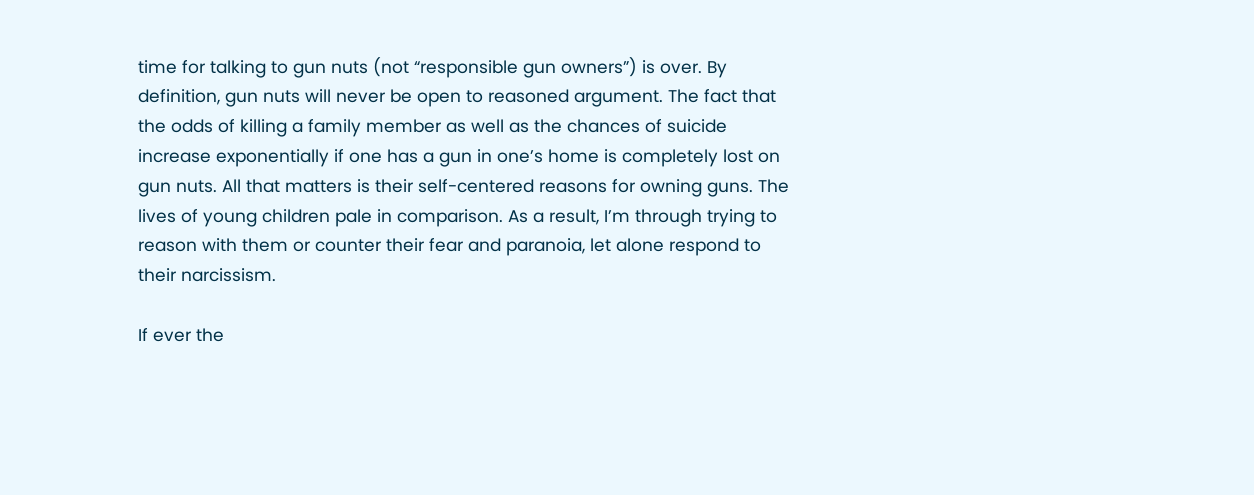time for talking to gun nuts (not “responsible gun owners”) is over. By definition, gun nuts will never be open to reasoned argument. The fact that the odds of killing a family member as well as the chances of suicide increase exponentially if one has a gun in one’s home is completely lost on gun nuts. All that matters is their self-centered reasons for owning guns. The lives of young children pale in comparison. As a result, I’m through trying to reason with them or counter their fear and paranoia, let alone respond to their narcissism.

If ever the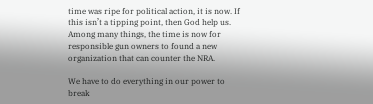time was ripe for political action, it is now. If this isn’t a tipping point, then God help us. Among many things, the time is now for responsible gun owners to found a new organization that can counter the NRA.

We have to do everything in our power to break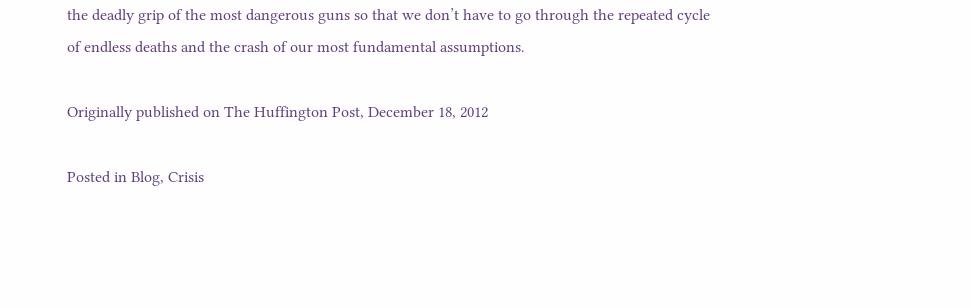the deadly grip of the most dangerous guns so that we don’t have to go through the repeated cycle of endless deaths and the crash of our most fundamental assumptions.

Originally published on The Huffington Post, December 18, 2012

Posted in Blog, Crisis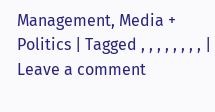Management, Media + Politics | Tagged , , , , , , , , | Leave a comment